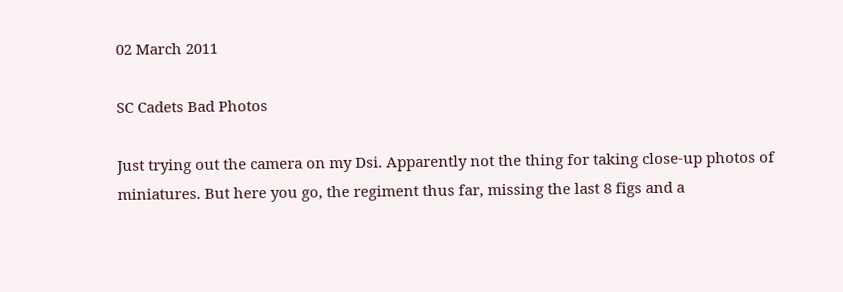02 March 2011

SC Cadets Bad Photos

Just trying out the camera on my Dsi. Apparently not the thing for taking close-up photos of  miniatures. But here you go, the regiment thus far, missing the last 8 figs and a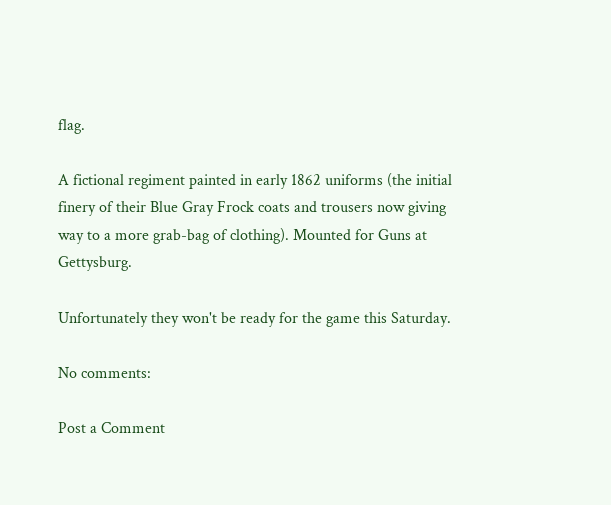flag.

A fictional regiment painted in early 1862 uniforms (the initial finery of their Blue Gray Frock coats and trousers now giving way to a more grab-bag of clothing). Mounted for Guns at Gettysburg.

Unfortunately they won't be ready for the game this Saturday.

No comments:

Post a Comment